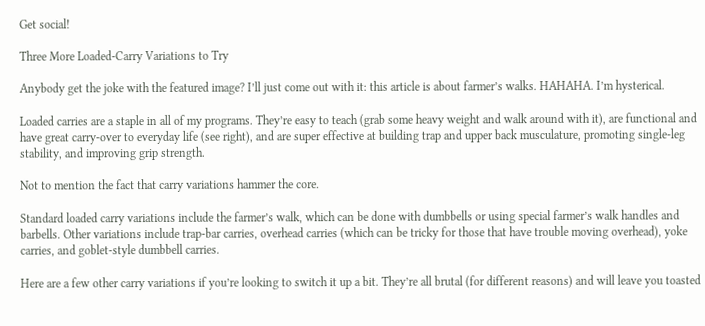Get social!

Three More Loaded-Carry Variations to Try

Anybody get the joke with the featured image? I’ll just come out with it: this article is about farmer’s walks. HAHAHA. I’m hysterical.

Loaded carries are a staple in all of my programs. They’re easy to teach (grab some heavy weight and walk around with it), are functional and have great carry-over to everyday life (see right), and are super effective at building trap and upper back musculature, promoting single-leg stability, and improving grip strength.

Not to mention the fact that carry variations hammer the core.

Standard loaded carry variations include the farmer’s walk, which can be done with dumbbells or using special farmer’s walk handles and barbells. Other variations include trap-bar carries, overhead carries (which can be tricky for those that have trouble moving overhead), yoke carries, and goblet-style dumbbell carries.

Here are a few other carry variations if you’re looking to switch it up a bit. They’re all brutal (for different reasons) and will leave you toasted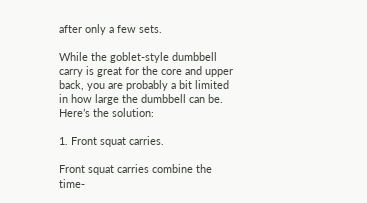after only a few sets.

While the goblet-style dumbbell carry is great for the core and upper back, you are probably a bit limited in how large the dumbbell can be. Here’s the solution:

1. Front squat carries.

Front squat carries combine the time-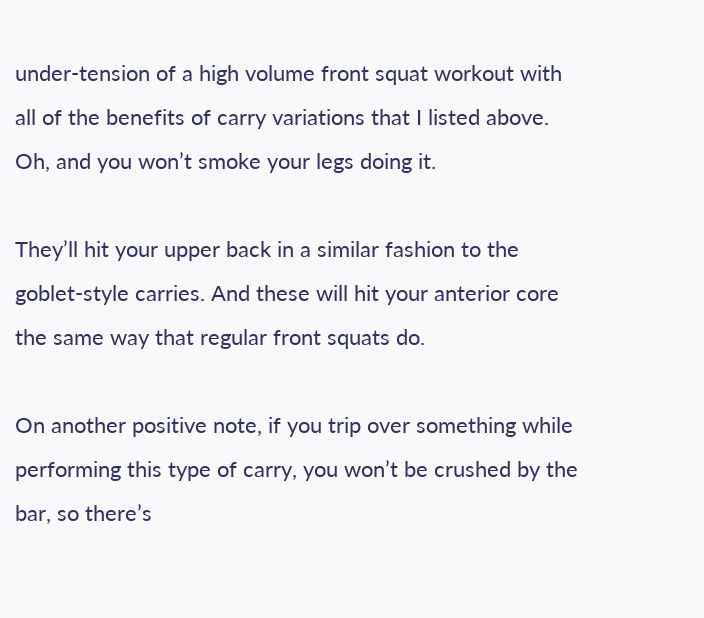under-tension of a high volume front squat workout with all of the benefits of carry variations that I listed above. Oh, and you won’t smoke your legs doing it.

They’ll hit your upper back in a similar fashion to the goblet-style carries. And these will hit your anterior core the same way that regular front squats do.

On another positive note, if you trip over something while performing this type of carry, you won’t be crushed by the bar, so there’s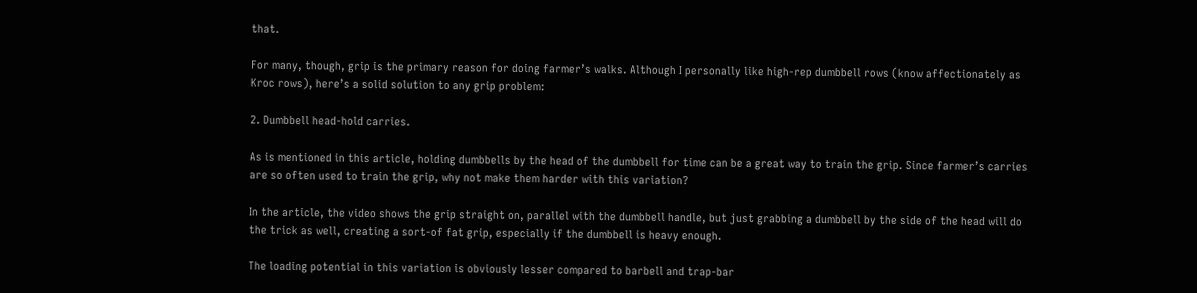that.

For many, though, grip is the primary reason for doing farmer’s walks. Although I personally like high-rep dumbbell rows (know affectionately as Kroc rows), here’s a solid solution to any grip problem:

2. Dumbbell head-hold carries.

As is mentioned in this article, holding dumbbells by the head of the dumbbell for time can be a great way to train the grip. Since farmer’s carries are so often used to train the grip, why not make them harder with this variation?

In the article, the video shows the grip straight on, parallel with the dumbbell handle, but just grabbing a dumbbell by the side of the head will do the trick as well, creating a sort-of fat grip, especially if the dumbbell is heavy enough.

The loading potential in this variation is obviously lesser compared to barbell and trap-bar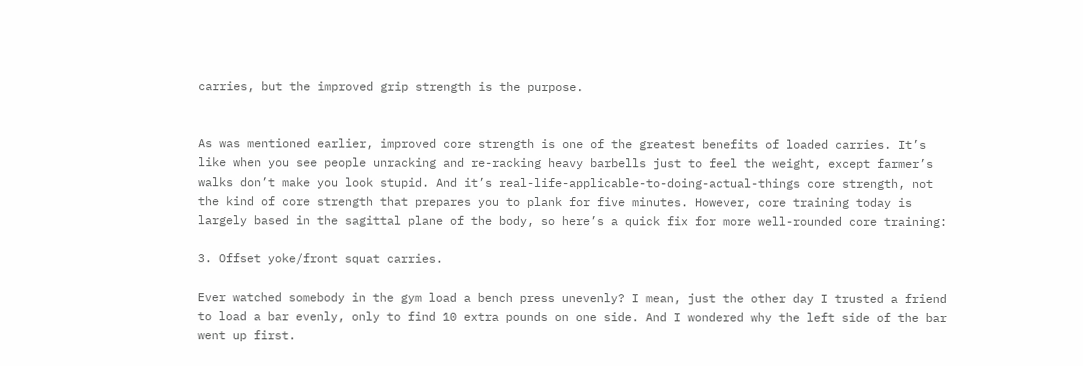carries, but the improved grip strength is the purpose.


As was mentioned earlier, improved core strength is one of the greatest benefits of loaded carries. It’s like when you see people unracking and re-racking heavy barbells just to feel the weight, except farmer’s walks don’t make you look stupid. And it’s real-life-applicable-to-doing-actual-things core strength, not the kind of core strength that prepares you to plank for five minutes. However, core training today is largely based in the sagittal plane of the body, so here’s a quick fix for more well-rounded core training:

3. Offset yoke/front squat carries.

Ever watched somebody in the gym load a bench press unevenly? I mean, just the other day I trusted a friend to load a bar evenly, only to find 10 extra pounds on one side. And I wondered why the left side of the bar went up first.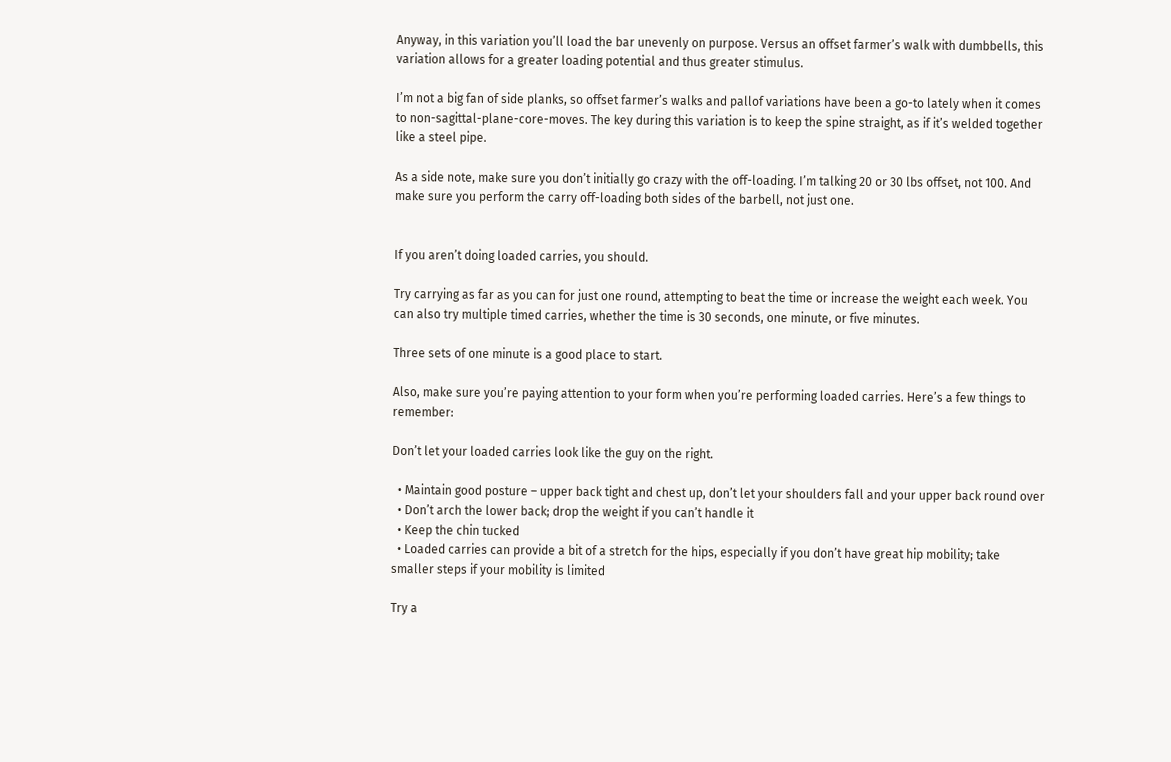Anyway, in this variation you’ll load the bar unevenly on purpose. Versus an offset farmer’s walk with dumbbells, this variation allows for a greater loading potential and thus greater stimulus.

I’m not a big fan of side planks, so offset farmer’s walks and pallof variations have been a go-to lately when it comes to non-sagittal-plane-core-moves. The key during this variation is to keep the spine straight, as if it’s welded together like a steel pipe.

As a side note, make sure you don’t initially go crazy with the off-loading. I’m talking 20 or 30 lbs offset, not 100. And make sure you perform the carry off-loading both sides of the barbell, not just one.


If you aren’t doing loaded carries, you should.

Try carrying as far as you can for just one round, attempting to beat the time or increase the weight each week. You can also try multiple timed carries, whether the time is 30 seconds, one minute, or five minutes.

Three sets of one minute is a good place to start.

Also, make sure you’re paying attention to your form when you’re performing loaded carries. Here’s a few things to remember:

Don’t let your loaded carries look like the guy on the right.

  • Maintain good posture – upper back tight and chest up, don’t let your shoulders fall and your upper back round over
  • Don’t arch the lower back; drop the weight if you can’t handle it
  • Keep the chin tucked
  • Loaded carries can provide a bit of a stretch for the hips, especially if you don’t have great hip mobility; take smaller steps if your mobility is limited

Try a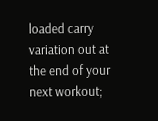loaded carry variation out at the end of your next workout;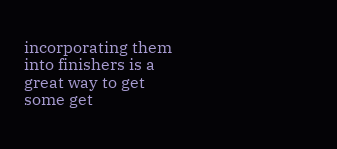incorporating them into finishers is a great way to get some get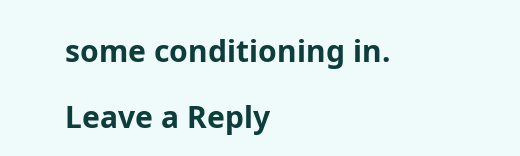some conditioning in.

Leave a Reply